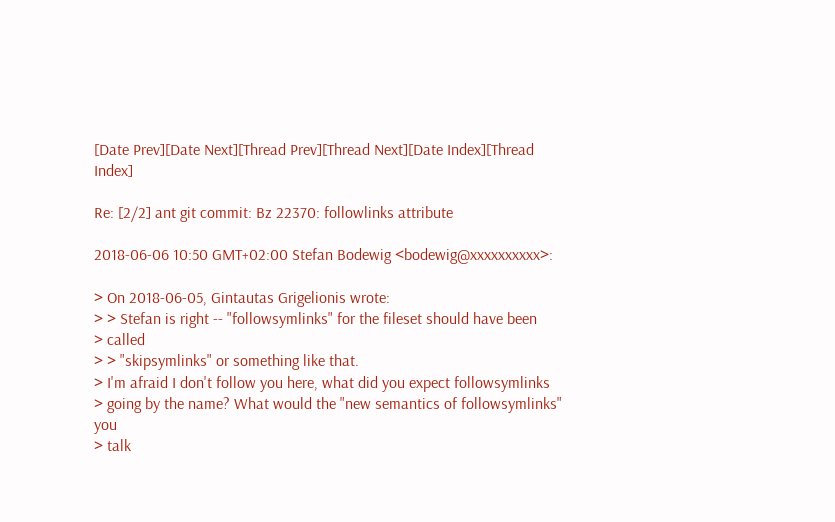[Date Prev][Date Next][Thread Prev][Thread Next][Date Index][Thread Index]

Re: [2/2] ant git commit: Bz 22370: followlinks attribute

2018-06-06 10:50 GMT+02:00 Stefan Bodewig <bodewig@xxxxxxxxxx>:

> On 2018-06-05, Gintautas Grigelionis wrote:
> > Stefan is right -- "followsymlinks" for the fileset should have been
> called
> > "skipsymlinks" or something like that.
> I'm afraid I don't follow you here, what did you expect followsymlinks
> going by the name? What would the "new semantics of followsymlinks" you
> talk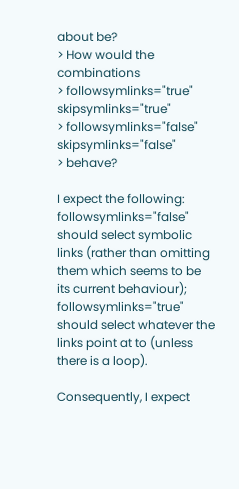about be?
> How would the combinations
> followsymlinks="true" skipsymlinks="true"
> followsymlinks="false" skipsymlinks="false"
> behave?

I expect the following:
followsymlinks="false" should select symbolic links (rather than omitting
them which seems to be its current behaviour);
followsymlinks="true" should select whatever the links point at to (unless
there is a loop).

Consequently, I expect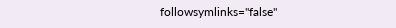followsymlinks="false"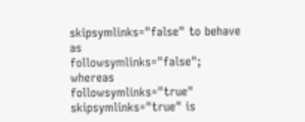skipsymlinks="false" to behave as
followsymlinks="false"; whereas
followsymlinks="true" skipsymlinks="true" is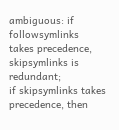ambiguous: if followsymlinks
takes precedence, skipsymlinks is redundant;
if skipsymlinks takes precedence, then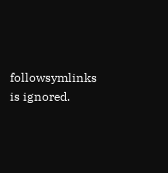followsymlinks is ignored.